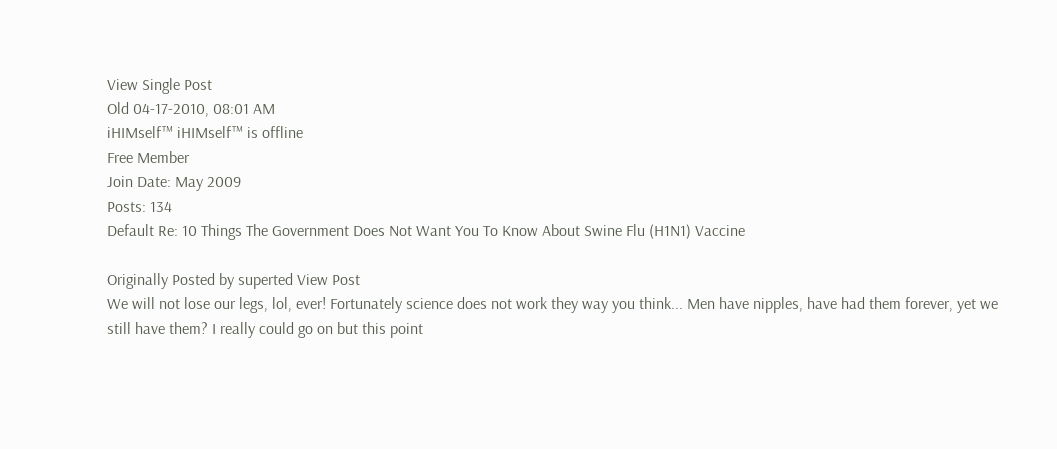View Single Post
Old 04-17-2010, 08:01 AM
iHIMself™ iHIMself™ is offline
Free Member
Join Date: May 2009
Posts: 134
Default Re: 10 Things The Government Does Not Want You To Know About Swine Flu (H1N1) Vaccine

Originally Posted by superted View Post
We will not lose our legs, lol, ever! Fortunately science does not work they way you think... Men have nipples, have had them forever, yet we still have them? I really could go on but this point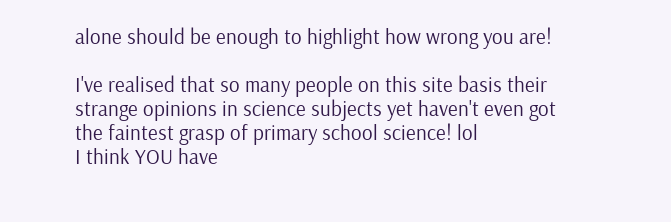alone should be enough to highlight how wrong you are!

I've realised that so many people on this site basis their strange opinions in science subjects yet haven't even got the faintest grasp of primary school science! lol
I think YOU have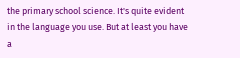the primary school science. It's quite evident in the language you use. But at least you have a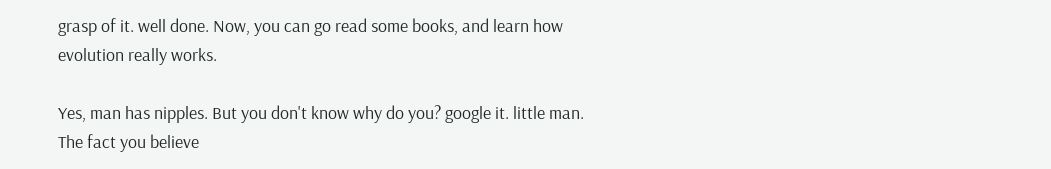grasp of it. well done. Now, you can go read some books, and learn how evolution really works.

Yes, man has nipples. But you don't know why do you? google it. little man. The fact you believe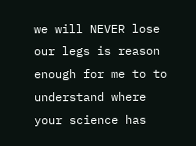we will NEVER lose our legs is reason enough for me to to understand where your science has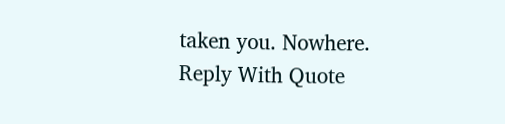taken you. Nowhere.
Reply With Quote